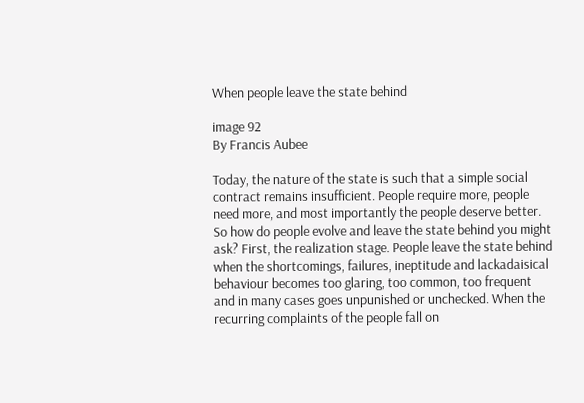When people leave the state behind

image 92
By Francis Aubee

Today, the nature of the state is such that a simple social contract remains insufficient. People require more, people need more, and most importantly the people deserve better. So how do people evolve and leave the state behind you might ask? First, the realization stage. People leave the state behind when the shortcomings, failures, ineptitude and lackadaisical behaviour becomes too glaring, too common, too frequent and in many cases goes unpunished or unchecked. When the recurring complaints of the people fall on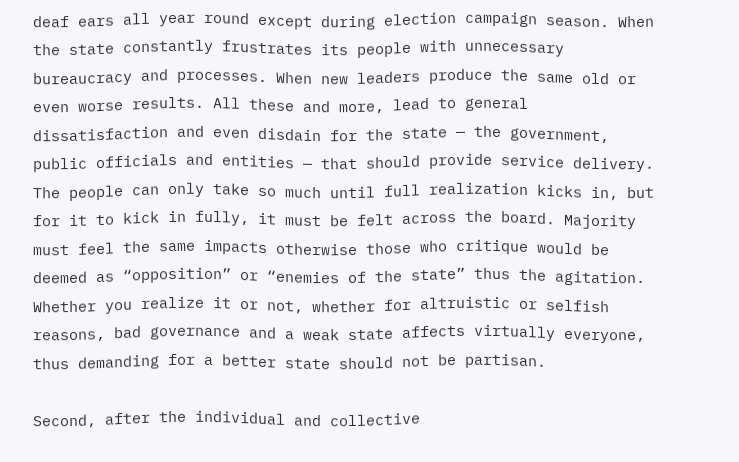deaf ears all year round except during election campaign season. When the state constantly frustrates its people with unnecessary bureaucracy and processes. When new leaders produce the same old or even worse results. All these and more, lead to general dissatisfaction and even disdain for the state — the government, public officials and entities — that should provide service delivery. The people can only take so much until full realization kicks in, but for it to kick in fully, it must be felt across the board. Majority must feel the same impacts otherwise those who critique would be deemed as “opposition” or “enemies of the state” thus the agitation. Whether you realize it or not, whether for altruistic or selfish reasons, bad governance and a weak state affects virtually everyone, thus demanding for a better state should not be partisan.

Second, after the individual and collective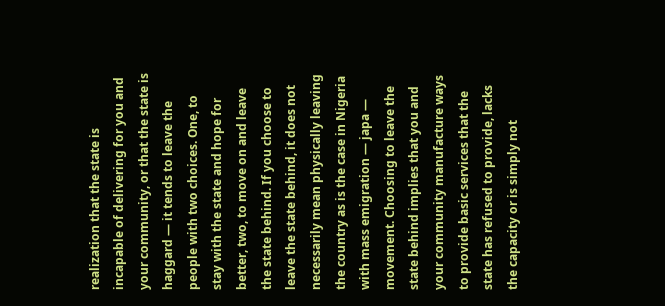realization that the state is incapable of delivering for you and your community, or that the state is haggard — it tends to leave the people with two choices. One, to stay with the state and hope for better, two, to move on and leave the state behind. If you choose to leave the state behind, it does not necessarily mean physically leaving the country as is the case in Nigeria with mass emigration — japa — movement. Choosing to leave the state behind implies that you and your community manufacture ways to provide basic services that the state has refused to provide, lacks the capacity or is simply not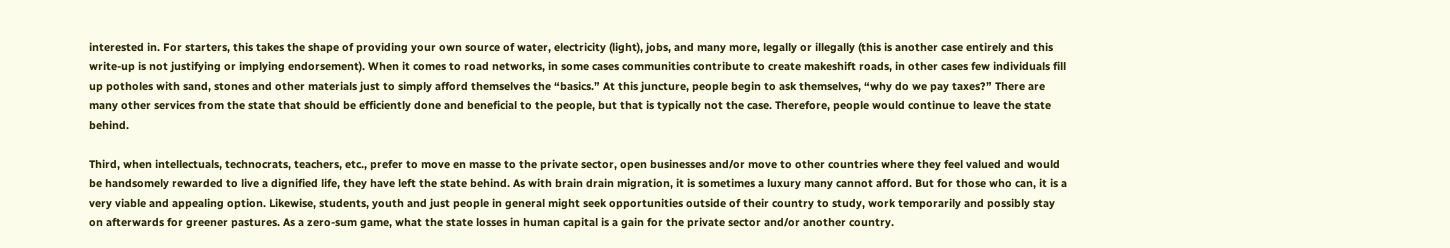interested in. For starters, this takes the shape of providing your own source of water, electricity (light), jobs, and many more, legally or illegally (this is another case entirely and this write-up is not justifying or implying endorsement). When it comes to road networks, in some cases communities contribute to create makeshift roads, in other cases few individuals fill up potholes with sand, stones and other materials just to simply afford themselves the “basics.” At this juncture, people begin to ask themselves, “why do we pay taxes?” There are many other services from the state that should be efficiently done and beneficial to the people, but that is typically not the case. Therefore, people would continue to leave the state behind.

Third, when intellectuals, technocrats, teachers, etc., prefer to move en masse to the private sector, open businesses and/or move to other countries where they feel valued and would be handsomely rewarded to live a dignified life, they have left the state behind. As with brain drain migration, it is sometimes a luxury many cannot afford. But for those who can, it is a very viable and appealing option. Likewise, students, youth and just people in general might seek opportunities outside of their country to study, work temporarily and possibly stay on afterwards for greener pastures. As a zero-sum game, what the state losses in human capital is a gain for the private sector and/or another country.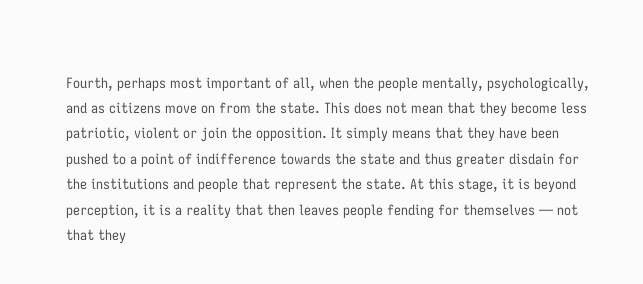Fourth, perhaps most important of all, when the people mentally, psychologically, and as citizens move on from the state. This does not mean that they become less patriotic, violent or join the opposition. It simply means that they have been pushed to a point of indifference towards the state and thus greater disdain for the institutions and people that represent the state. At this stage, it is beyond perception, it is a reality that then leaves people fending for themselves — not that they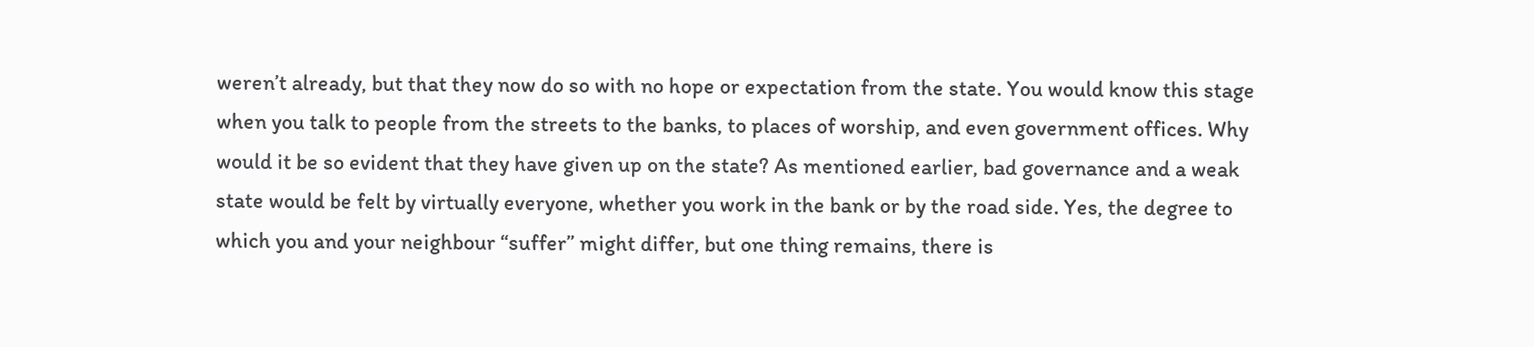weren’t already, but that they now do so with no hope or expectation from the state. You would know this stage when you talk to people from the streets to the banks, to places of worship, and even government offices. Why would it be so evident that they have given up on the state? As mentioned earlier, bad governance and a weak state would be felt by virtually everyone, whether you work in the bank or by the road side. Yes, the degree to which you and your neighbour “suffer” might differ, but one thing remains, there is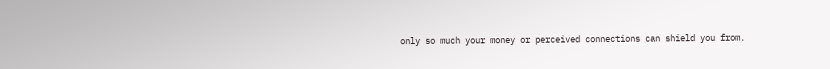only so much your money or perceived connections can shield you from.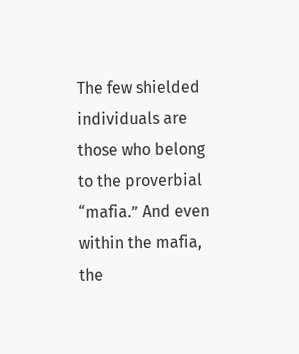The few shielded individuals are those who belong to the proverbial “mafia.” And even within the mafia, the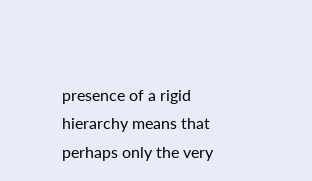presence of a rigid hierarchy means that perhaps only the very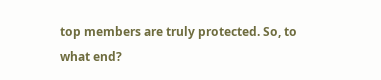top members are truly protected. So, to what end?